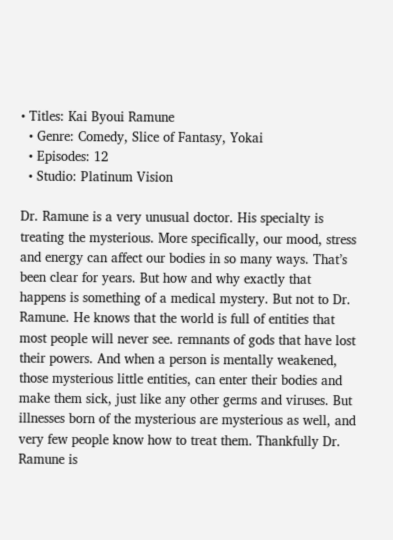• Titles: Kai Byoui Ramune
  • Genre: Comedy, Slice of Fantasy, Yokai
  • Episodes: 12
  • Studio: Platinum Vision

Dr. Ramune is a very unusual doctor. His specialty is treating the mysterious. More specifically, our mood, stress and energy can affect our bodies in so many ways. That’s been clear for years. But how and why exactly that happens is something of a medical mystery. But not to Dr. Ramune. He knows that the world is full of entities that most people will never see. remnants of gods that have lost their powers. And when a person is mentally weakened, those mysterious little entities, can enter their bodies and make them sick, just like any other germs and viruses. But illnesses born of the mysterious are mysterious as well, and very few people know how to treat them. Thankfully Dr. Ramune is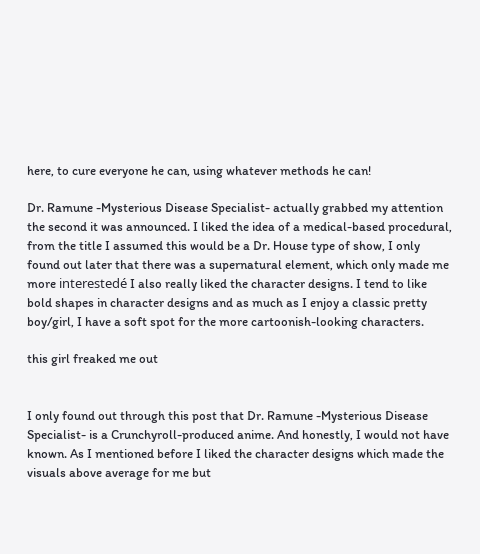here, to cure everyone he can, using whatever methods he can!

Dr. Ramune -Mysterious Disease Specialist- actually grabbed my attention the second it was announced. I liked the idea of a medical-based procedural, from the title I assumed this would be a Dr. House type of show, I only found out later that there was a supernatural element, which only made me more interestedé I also really liked the character designs. I tend to like bold shapes in character designs and as much as I enjoy a classic pretty boy/girl, I have a soft spot for the more cartoonish-looking characters.

this girl freaked me out


I only found out through this post that Dr. Ramune -Mysterious Disease Specialist- is a Crunchyroll-produced anime. And honestly, I would not have known. As I mentioned before I liked the character designs which made the visuals above average for me but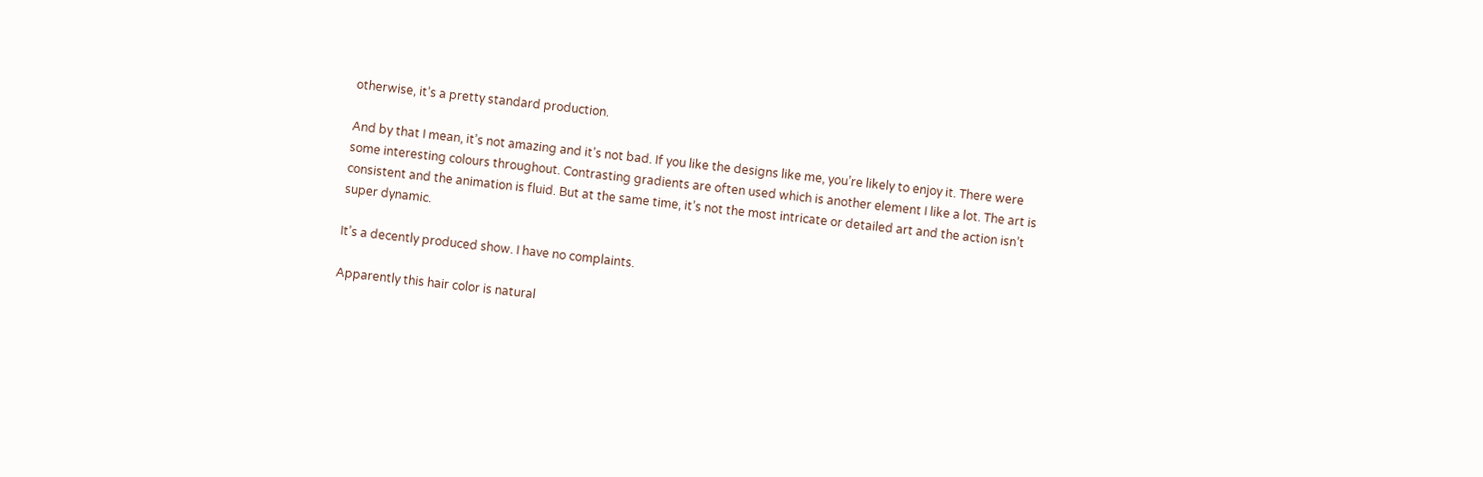otherwise, it’s a pretty standard production.

And by that I mean, it’s not amazing and it’s not bad. If you like the designs like me, you’re likely to enjoy it. There were some interesting colours throughout. Contrasting gradients are often used which is another element I like a lot. The art is consistent and the animation is fluid. But at the same time, it’s not the most intricate or detailed art and the action isn’t super dynamic.

It’s a decently produced show. I have no complaints.

Apparently this hair color is natural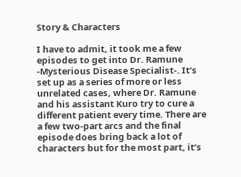Story & Characters

I have to admit, it took me a few episodes to get into Dr. Ramune -Mysterious Disease Specialist-. It’s set up as a series of more or less unrelated cases, where Dr. Ramune and his assistant Kuro try to cure a different patient every time. There are a few two-part arcs and the final episode does bring back a lot of characters but for the most part, it’s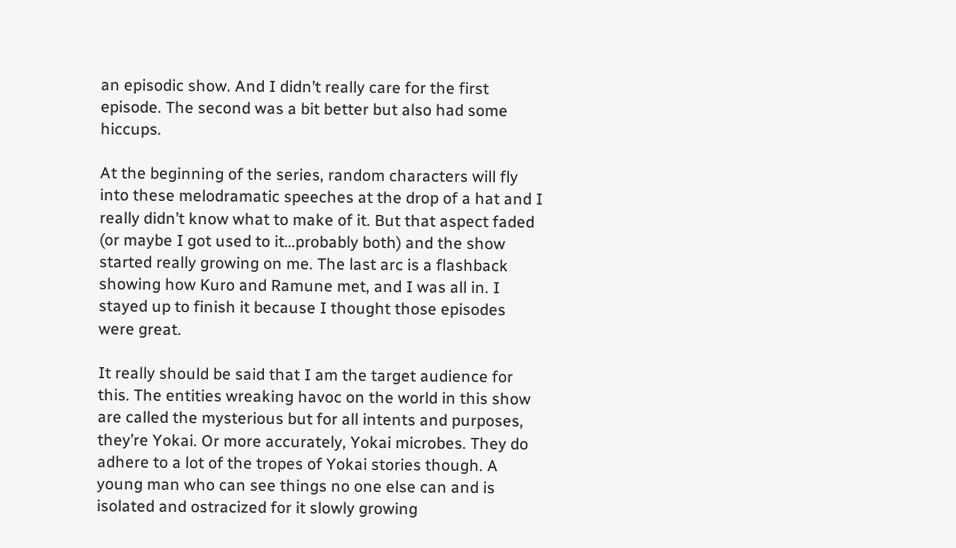an episodic show. And I didn’t really care for the first episode. The second was a bit better but also had some hiccups.

At the beginning of the series, random characters will fly into these melodramatic speeches at the drop of a hat and I really didn’t know what to make of it. But that aspect faded (or maybe I got used to it…probably both) and the show started really growing on me. The last arc is a flashback showing how Kuro and Ramune met, and I was all in. I stayed up to finish it because I thought those episodes were great.

It really should be said that I am the target audience for this. The entities wreaking havoc on the world in this show are called the mysterious but for all intents and purposes, they’re Yokai. Or more accurately, Yokai microbes. They do adhere to a lot of the tropes of Yokai stories though. A young man who can see things no one else can and is isolated and ostracized for it slowly growing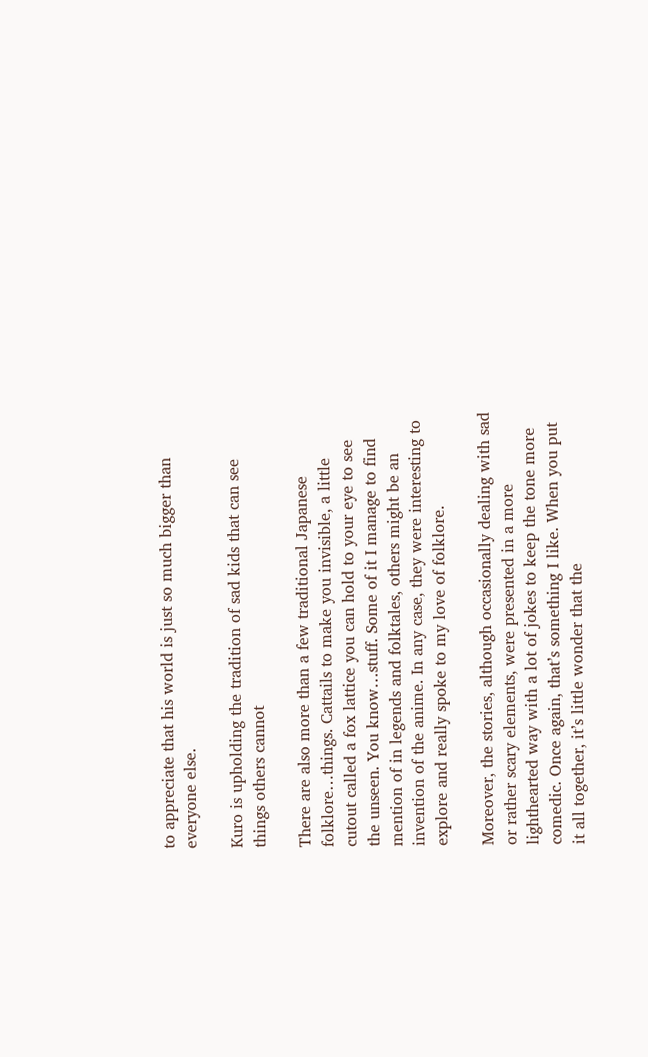to appreciate that his world is just so much bigger than everyone else.

Kuro is upholding the tradition of sad kids that can see things others cannot

There are also more than a few traditional Japanese folklore…things. Cattails to make you invisible, a little cutout called a fox lattice you can hold to your eye to see the unseen. You know…stuff. Some of it I manage to find mention of in legends and folktales, others might be an invention of the anime. In any case, they were interesting to explore and really spoke to my love of folklore.

Moreover, the stories, although occasionally dealing with sad or rather scary elements, were presented in a more lighthearted way with a lot of jokes to keep the tone more comedic. Once again, that’s something I like. When you put it all together, it’s little wonder that the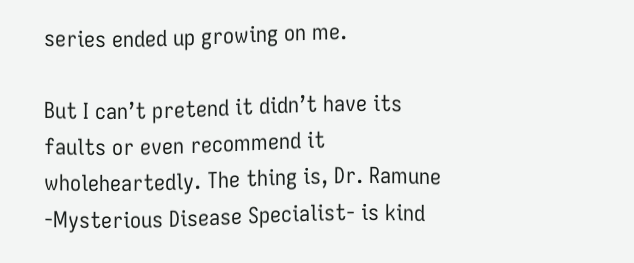series ended up growing on me.

But I can’t pretend it didn’t have its faults or even recommend it wholeheartedly. The thing is, Dr. Ramune -Mysterious Disease Specialist- is kind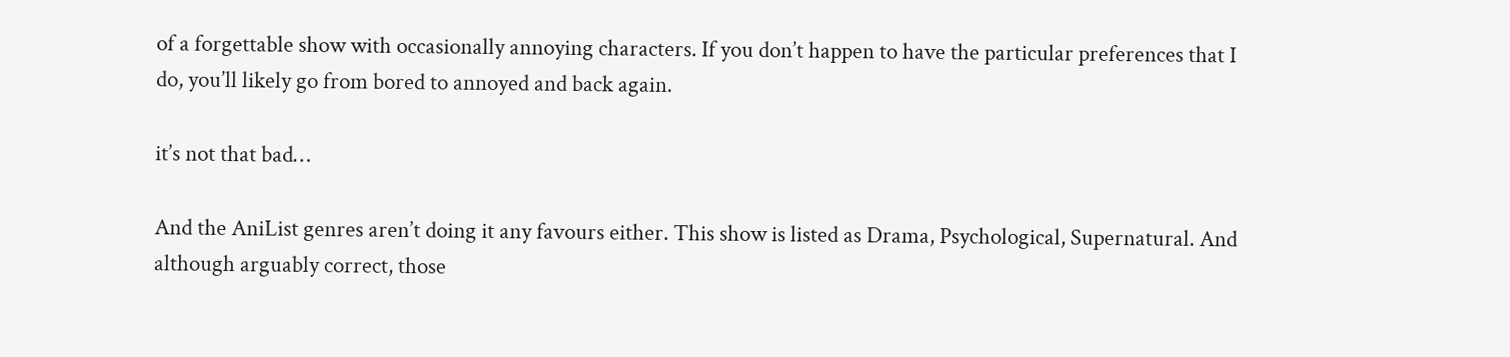of a forgettable show with occasionally annoying characters. If you don’t happen to have the particular preferences that I do, you’ll likely go from bored to annoyed and back again.

it’s not that bad…

And the AniList genres aren’t doing it any favours either. This show is listed as Drama, Psychological, Supernatural. And although arguably correct, those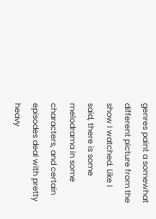genres paint a somewhat different picture from the show I watched. Like I said, there is some melodrama in some characters, and certain episodes deal with pretty heavy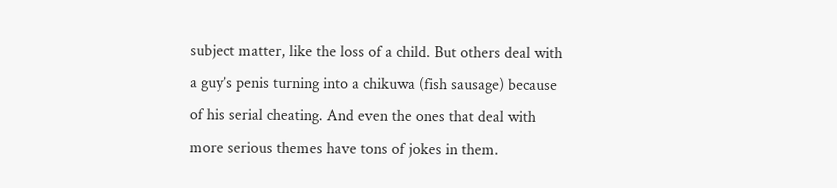subject matter, like the loss of a child. But others deal with a guy’s penis turning into a chikuwa (fish sausage) because of his serial cheating. And even the ones that deal with more serious themes have tons of jokes in them.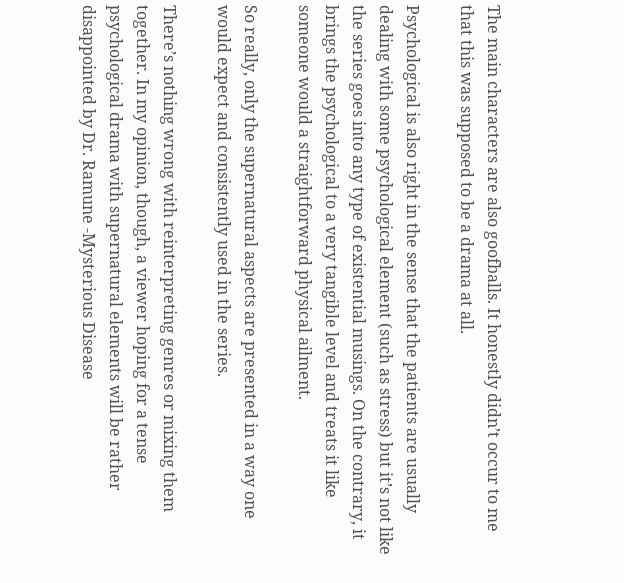The main characters are also goofballs. It honestly didn’t occur to me that this was supposed to be a drama at all.

Psychological is also right in the sense that the patients are usually dealing with some psychological element (such as stress) but it’s not like the series goes into any type of existential musings. On the contrary, it brings the psychological to a very tangible level and treats it like someone would a straightforward physical ailment.

So really, only the supernatural aspects are presented in a way one would expect and consistently used in the series.

There’s nothing wrong with reinterpreting genres or mixing them together. In my opinion, though, a viewer hoping for a tense psychological drama with supernatural elements will be rather disappointed by Dr. Ramune -Mysterious Disease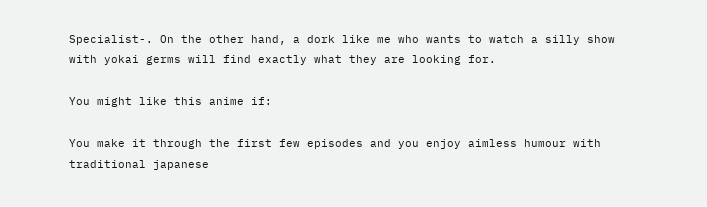Specialist-. On the other hand, a dork like me who wants to watch a silly show with yokai germs will find exactly what they are looking for.

You might like this anime if:

You make it through the first few episodes and you enjoy aimless humour with traditional japanese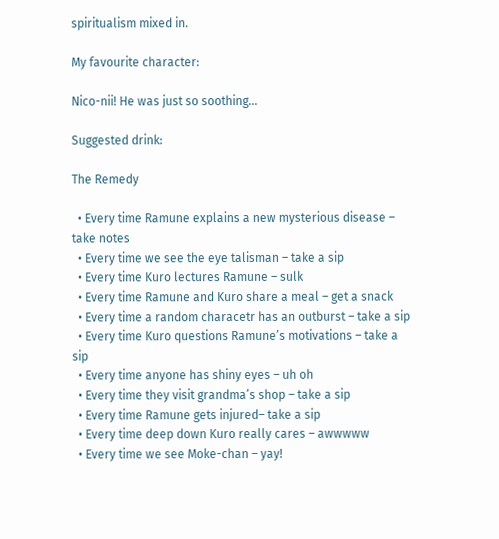spiritualism mixed in.

My favourite character:

Nico-nii! He was just so soothing…

Suggested drink:

The Remedy

  • Every time Ramune explains a new mysterious disease – take notes
  • Every time we see the eye talisman – take a sip
  • Every time Kuro lectures Ramune – sulk
  • Every time Ramune and Kuro share a meal – get a snack
  • Every time a random characetr has an outburst – take a sip
  • Every time Kuro questions Ramune’s motivations – take a sip
  • Every time anyone has shiny eyes – uh oh
  • Every time they visit grandma’s shop – take a sip
  • Every time Ramune gets injured– take a sip
  • Every time deep down Kuro really cares – awwwww
  • Every time we see Moke-chan – yay!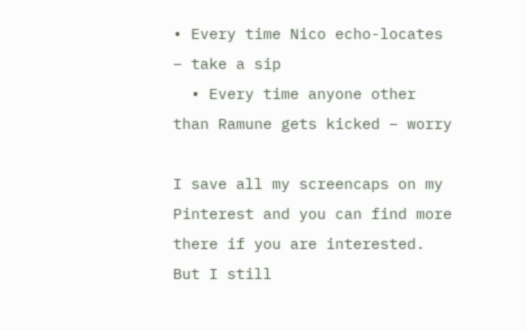• Every time Nico echo-locates – take a sip
  • Every time anyone other than Ramune gets kicked – worry

I save all my screencaps on my Pinterest and you can find more there if you are interested. But I still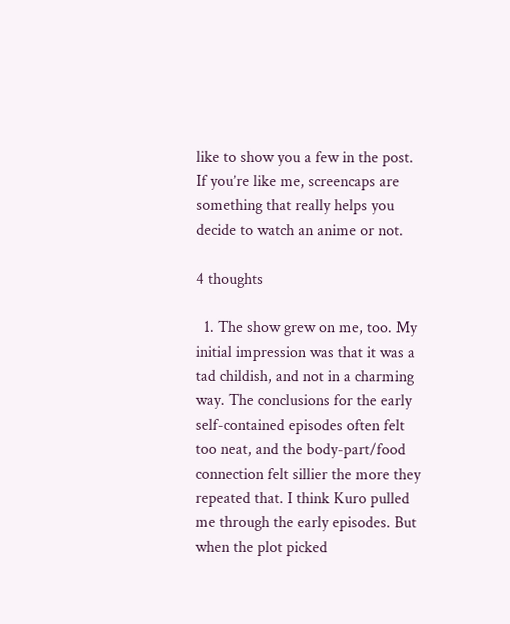like to show you a few in the post. If you’re like me, screencaps are something that really helps you decide to watch an anime or not.

4 thoughts

  1. The show grew on me, too. My initial impression was that it was a tad childish, and not in a charming way. The conclusions for the early self-contained episodes often felt too neat, and the body-part/food connection felt sillier the more they repeated that. I think Kuro pulled me through the early episodes. But when the plot picked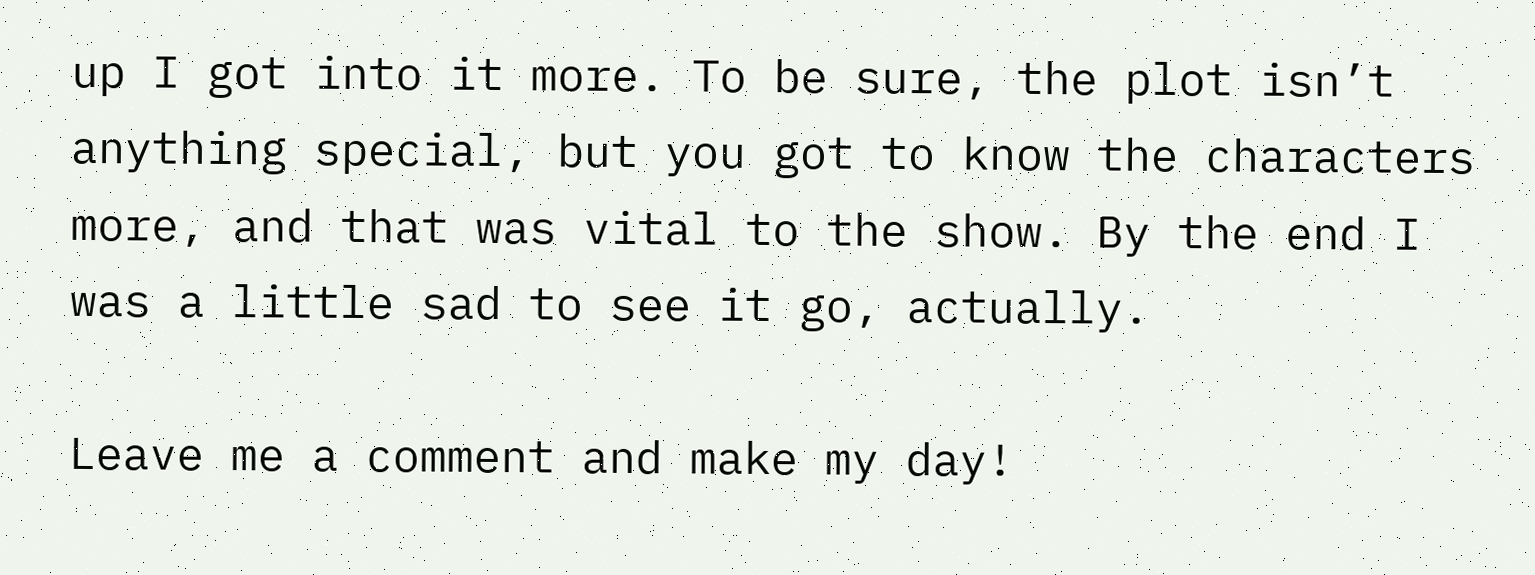up I got into it more. To be sure, the plot isn’t anything special, but you got to know the characters more, and that was vital to the show. By the end I was a little sad to see it go, actually.

Leave me a comment and make my day!